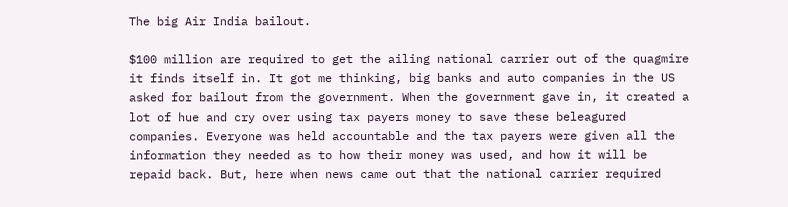The big Air India bailout.

$100 million are required to get the ailing national carrier out of the quagmire it finds itself in. It got me thinking, big banks and auto companies in the US asked for bailout from the government. When the government gave in, it created a lot of hue and cry over using tax payers money to save these beleagured companies. Everyone was held accountable and the tax payers were given all the information they needed as to how their money was used, and how it will be repaid back. But, here when news came out that the national carrier required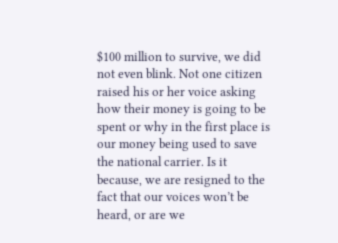$100 million to survive, we did not even blink. Not one citizen raised his or her voice asking how their money is going to be spent or why in the first place is our money being used to save the national carrier. Is it because, we are resigned to the fact that our voices won’t be heard, or are we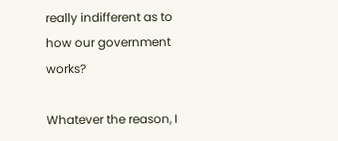really indifferent as to how our government works?

Whatever the reason, I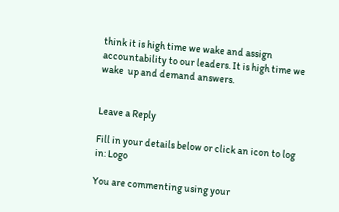think it is high time we wake and assign accountability to our leaders. It is high time we wake  up and demand answers.


Leave a Reply

Fill in your details below or click an icon to log in: Logo

You are commenting using your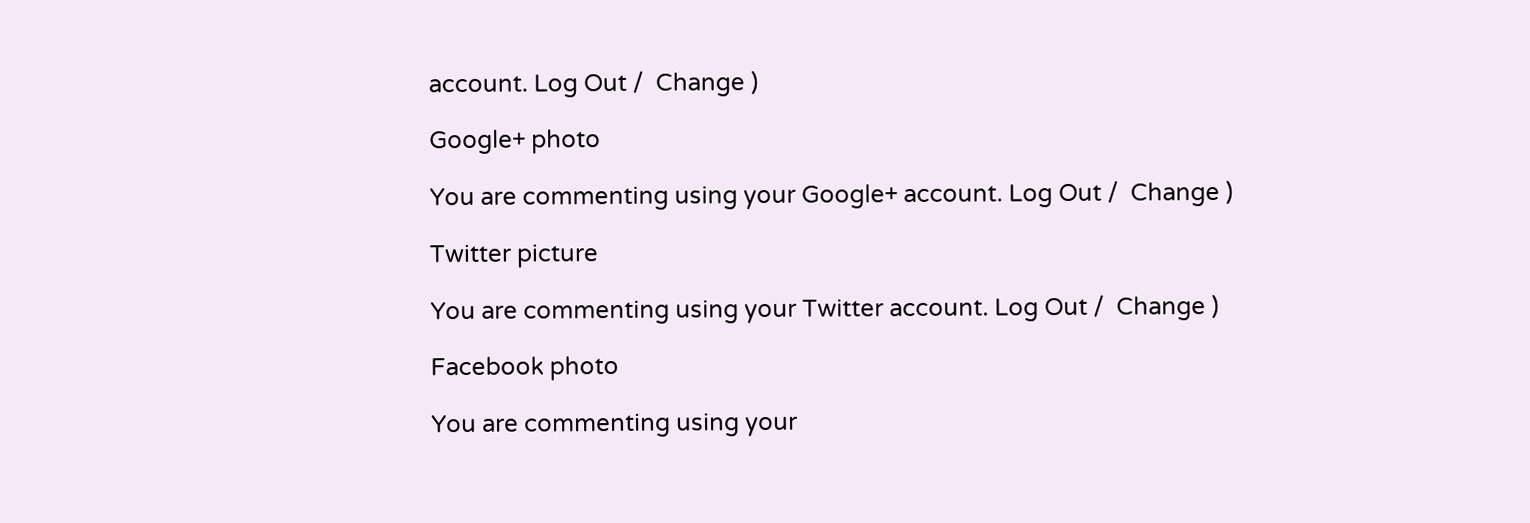account. Log Out /  Change )

Google+ photo

You are commenting using your Google+ account. Log Out /  Change )

Twitter picture

You are commenting using your Twitter account. Log Out /  Change )

Facebook photo

You are commenting using your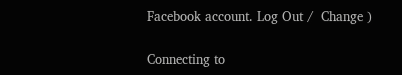Facebook account. Log Out /  Change )

Connecting to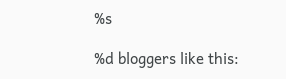%s

%d bloggers like this: